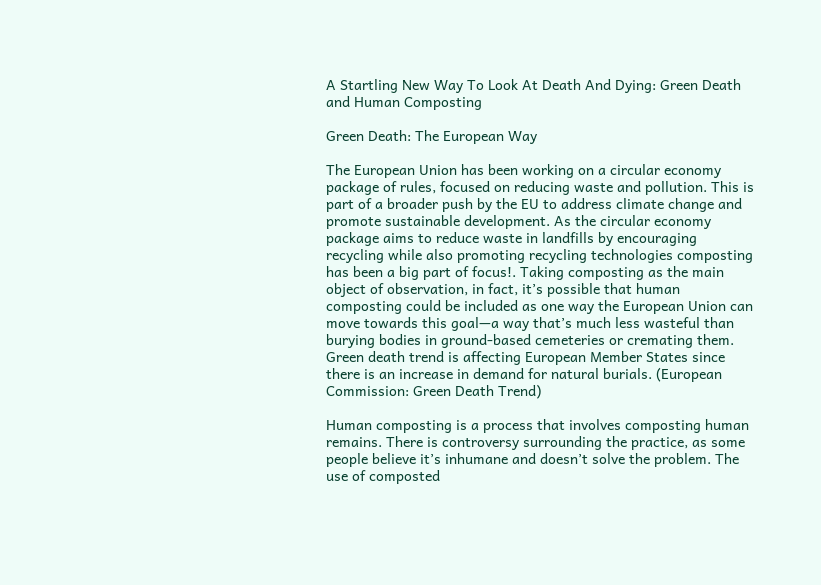A Startling New Way To Look At Death And Dying: Green Death and Human Composting

Green Death: The European Way

The European Union has been working on a circular economy package of rules, focused on reducing waste and pollution. This is part of a broader push by the EU to address climate change and promote sustainable development. As the circular economy package aims to reduce waste in landfills by encouraging recycling while also promoting recycling technologies composting has been a big part of focus!. Taking composting as the main object of observation, in fact, it’s possible that human composting could be included as one way the European Union can move towards this goal—a way that’s much less wasteful than burying bodies in ground-based cemeteries or cremating them. Green death trend is affecting European Member States since there is an increase in demand for natural burials. (European Commission: Green Death Trend)

Human composting is a process that involves composting human remains. There is controversy surrounding the practice, as some people believe it’s inhumane and doesn’t solve the problem. The use of composted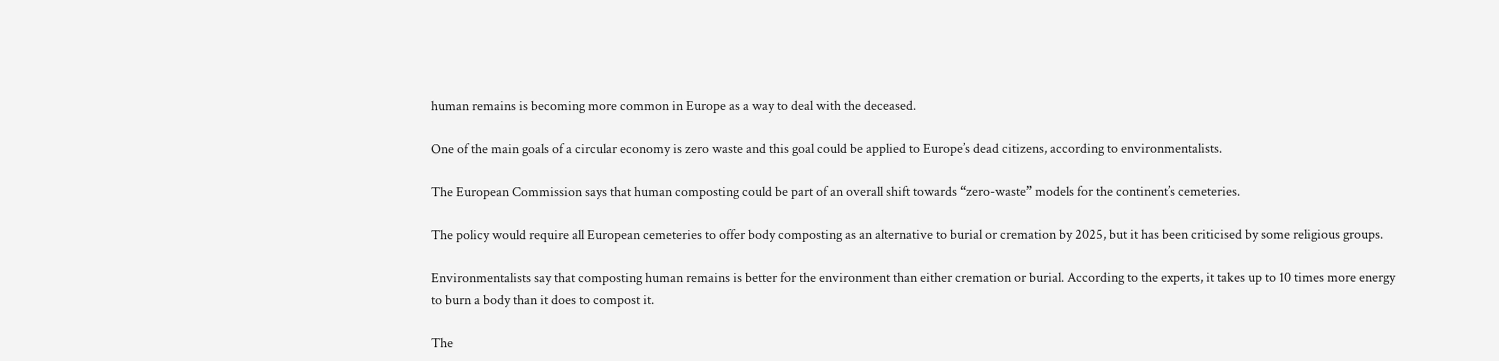human remains is becoming more common in Europe as a way to deal with the deceased.

One of the main goals of a circular economy is zero waste and this goal could be applied to Europe’s dead citizens, according to environmentalists.

The European Commission says that human composting could be part of an overall shift towards “zero-waste” models for the continent’s cemeteries.

The policy would require all European cemeteries to offer body composting as an alternative to burial or cremation by 2025, but it has been criticised by some religious groups.

Environmentalists say that composting human remains is better for the environment than either cremation or burial. According to the experts, it takes up to 10 times more energy to burn a body than it does to compost it.

The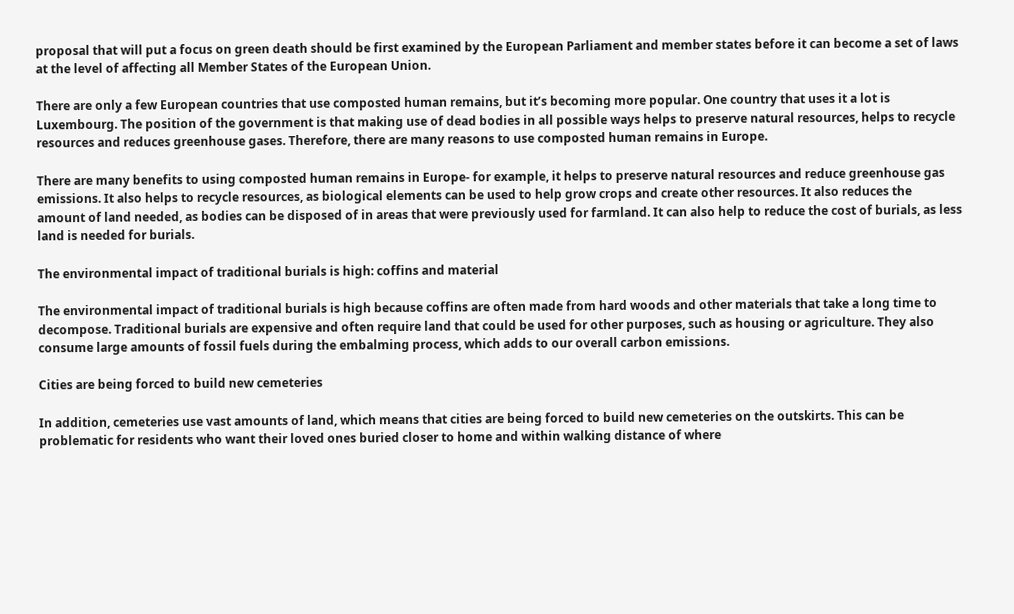proposal that will put a focus on green death should be first examined by the European Parliament and member states before it can become a set of laws at the level of affecting all Member States of the European Union.

There are only a few European countries that use composted human remains, but it’s becoming more popular. One country that uses it a lot is Luxembourg. The position of the government is that making use of dead bodies in all possible ways helps to preserve natural resources, helps to recycle resources and reduces greenhouse gases. Therefore, there are many reasons to use composted human remains in Europe.

There are many benefits to using composted human remains in Europe- for example, it helps to preserve natural resources and reduce greenhouse gas emissions. It also helps to recycle resources, as biological elements can be used to help grow crops and create other resources. It also reduces the amount of land needed, as bodies can be disposed of in areas that were previously used for farmland. It can also help to reduce the cost of burials, as less land is needed for burials.

The environmental impact of traditional burials is high: coffins and material

The environmental impact of traditional burials is high because coffins are often made from hard woods and other materials that take a long time to decompose. Traditional burials are expensive and often require land that could be used for other purposes, such as housing or agriculture. They also consume large amounts of fossil fuels during the embalming process, which adds to our overall carbon emissions.

Cities are being forced to build new cemeteries

In addition, cemeteries use vast amounts of land, which means that cities are being forced to build new cemeteries on the outskirts. This can be problematic for residents who want their loved ones buried closer to home and within walking distance of where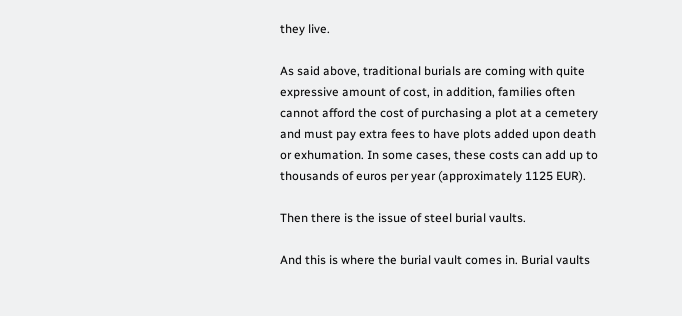they live.

As said above, traditional burials are coming with quite expressive amount of cost, in addition, families often cannot afford the cost of purchasing a plot at a cemetery and must pay extra fees to have plots added upon death or exhumation. In some cases, these costs can add up to thousands of euros per year (approximately 1125 EUR).

Then there is the issue of steel burial vaults.

And this is where the burial vault comes in. Burial vaults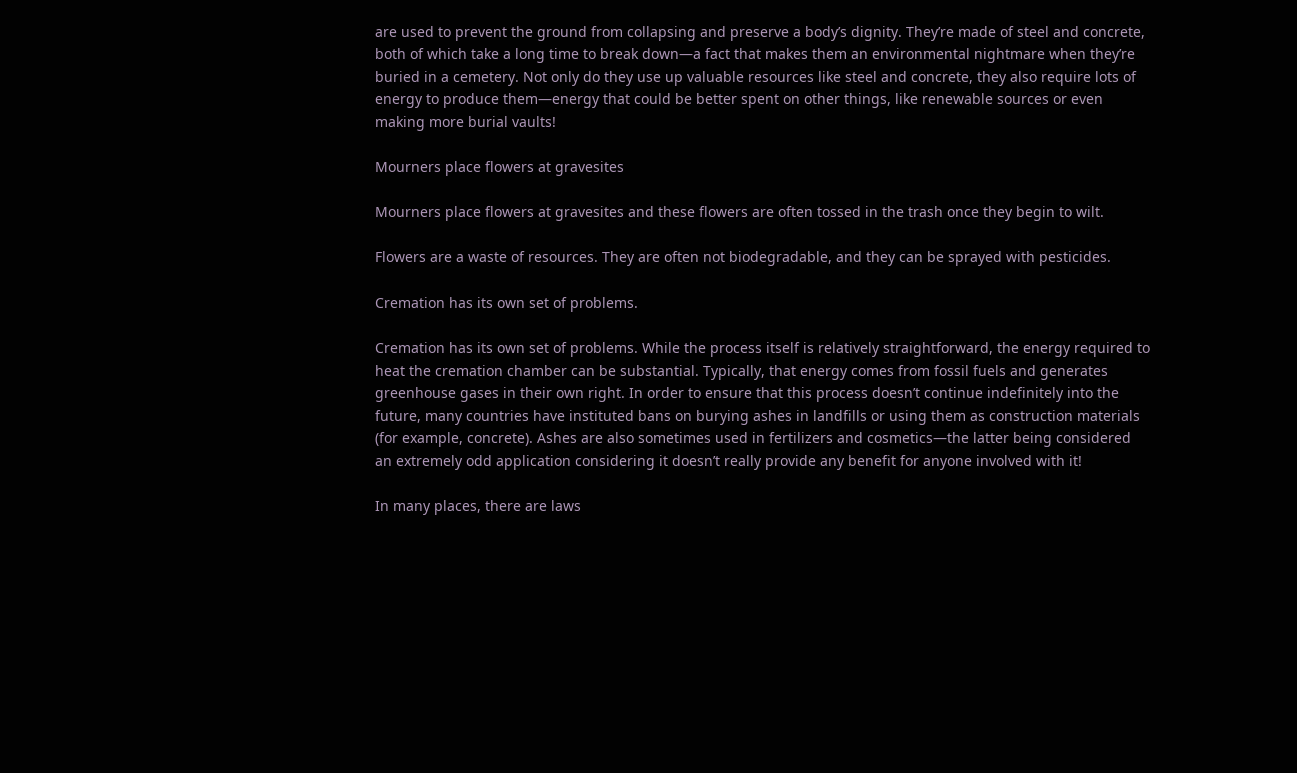are used to prevent the ground from collapsing and preserve a body’s dignity. They’re made of steel and concrete, both of which take a long time to break down—a fact that makes them an environmental nightmare when they’re buried in a cemetery. Not only do they use up valuable resources like steel and concrete, they also require lots of energy to produce them—energy that could be better spent on other things, like renewable sources or even making more burial vaults!

Mourners place flowers at gravesites

Mourners place flowers at gravesites and these flowers are often tossed in the trash once they begin to wilt.

Flowers are a waste of resources. They are often not biodegradable, and they can be sprayed with pesticides.

Cremation has its own set of problems.

Cremation has its own set of problems. While the process itself is relatively straightforward, the energy required to heat the cremation chamber can be substantial. Typically, that energy comes from fossil fuels and generates greenhouse gases in their own right. In order to ensure that this process doesn’t continue indefinitely into the future, many countries have instituted bans on burying ashes in landfills or using them as construction materials (for example, concrete). Ashes are also sometimes used in fertilizers and cosmetics—the latter being considered an extremely odd application considering it doesn’t really provide any benefit for anyone involved with it!

In many places, there are laws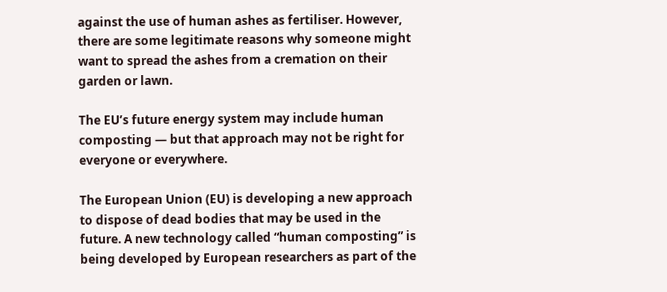against the use of human ashes as fertiliser. However, there are some legitimate reasons why someone might want to spread the ashes from a cremation on their garden or lawn.

The EU’s future energy system may include human composting — but that approach may not be right for everyone or everywhere.

The European Union (EU) is developing a new approach to dispose of dead bodies that may be used in the future. A new technology called “human composting” is being developed by European researchers as part of the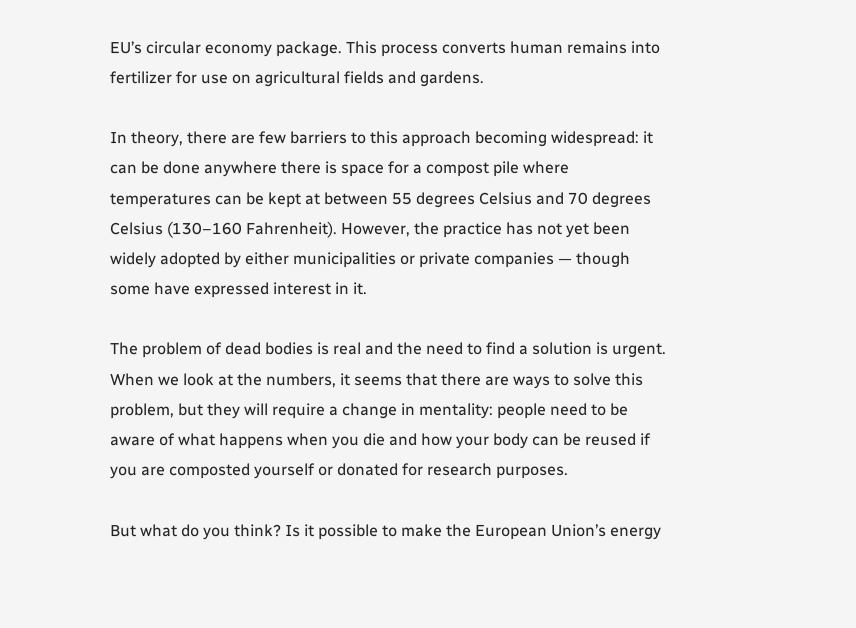EU’s circular economy package. This process converts human remains into fertilizer for use on agricultural fields and gardens.

In theory, there are few barriers to this approach becoming widespread: it can be done anywhere there is space for a compost pile where temperatures can be kept at between 55 degrees Celsius and 70 degrees Celsius (130–160 Fahrenheit). However, the practice has not yet been widely adopted by either municipalities or private companies — though some have expressed interest in it.

The problem of dead bodies is real and the need to find a solution is urgent. When we look at the numbers, it seems that there are ways to solve this problem, but they will require a change in mentality: people need to be aware of what happens when you die and how your body can be reused if you are composted yourself or donated for research purposes.

But what do you think? Is it possible to make the European Union’s energy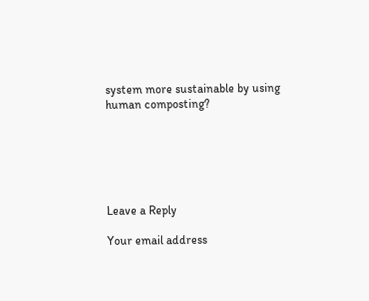system more sustainable by using human composting?






Leave a Reply

Your email address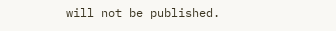will not be published.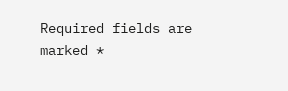Required fields are marked *